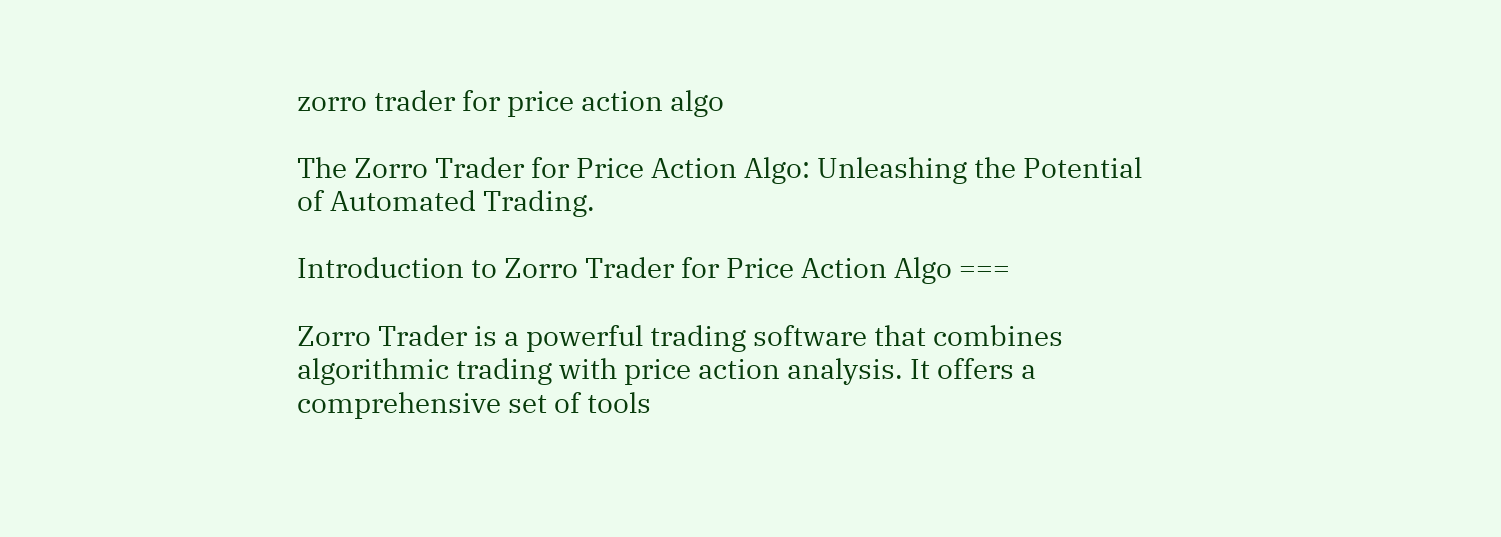zorro trader for price action algo

The Zorro Trader for Price Action Algo: Unleashing the Potential of Automated Trading.

Introduction to Zorro Trader for Price Action Algo ===

Zorro Trader is a powerful trading software that combines algorithmic trading with price action analysis. It offers a comprehensive set of tools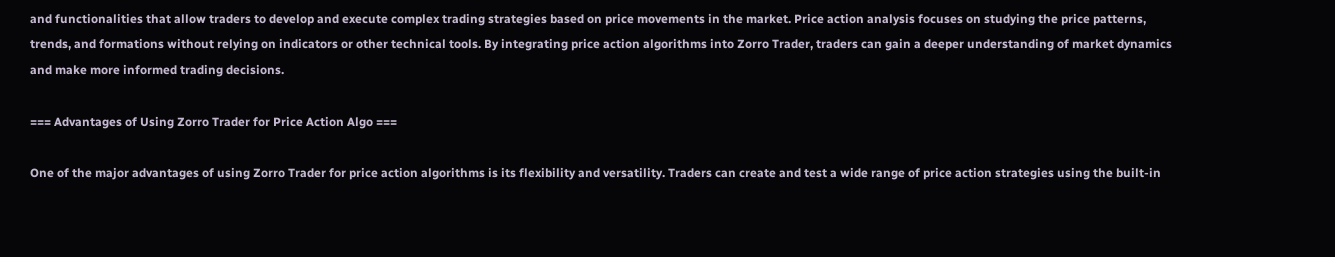and functionalities that allow traders to develop and execute complex trading strategies based on price movements in the market. Price action analysis focuses on studying the price patterns, trends, and formations without relying on indicators or other technical tools. By integrating price action algorithms into Zorro Trader, traders can gain a deeper understanding of market dynamics and make more informed trading decisions.

=== Advantages of Using Zorro Trader for Price Action Algo ===

One of the major advantages of using Zorro Trader for price action algorithms is its flexibility and versatility. Traders can create and test a wide range of price action strategies using the built-in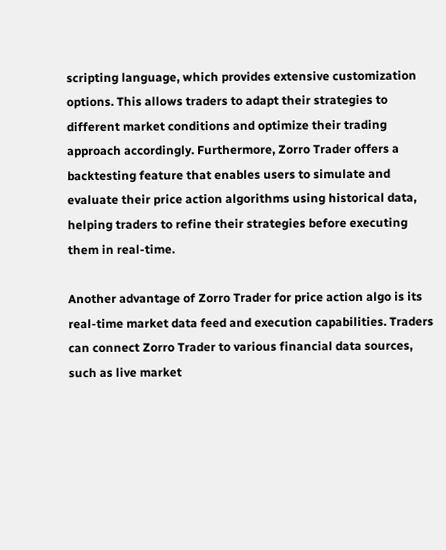scripting language, which provides extensive customization options. This allows traders to adapt their strategies to different market conditions and optimize their trading approach accordingly. Furthermore, Zorro Trader offers a backtesting feature that enables users to simulate and evaluate their price action algorithms using historical data, helping traders to refine their strategies before executing them in real-time.

Another advantage of Zorro Trader for price action algo is its real-time market data feed and execution capabilities. Traders can connect Zorro Trader to various financial data sources, such as live market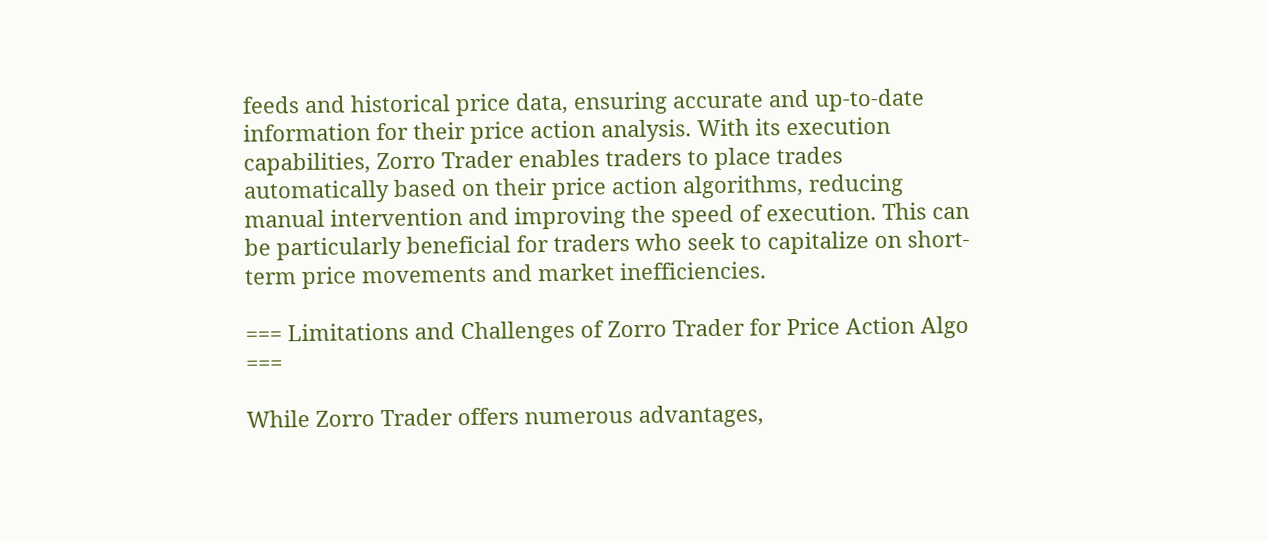feeds and historical price data, ensuring accurate and up-to-date information for their price action analysis. With its execution capabilities, Zorro Trader enables traders to place trades automatically based on their price action algorithms, reducing manual intervention and improving the speed of execution. This can be particularly beneficial for traders who seek to capitalize on short-term price movements and market inefficiencies.

=== Limitations and Challenges of Zorro Trader for Price Action Algo ===

While Zorro Trader offers numerous advantages,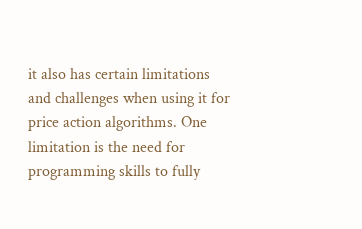it also has certain limitations and challenges when using it for price action algorithms. One limitation is the need for programming skills to fully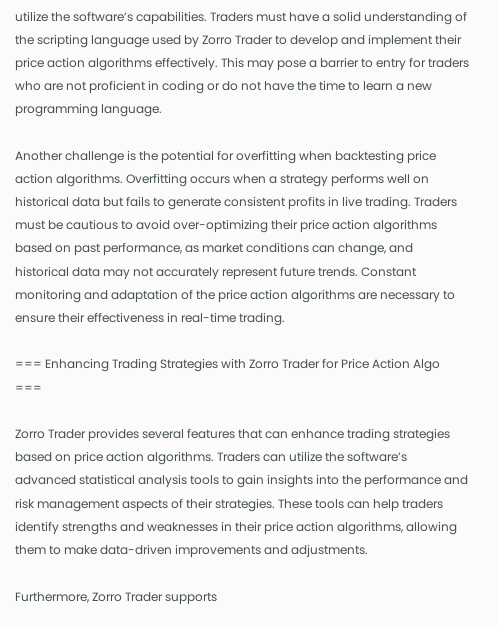utilize the software’s capabilities. Traders must have a solid understanding of the scripting language used by Zorro Trader to develop and implement their price action algorithms effectively. This may pose a barrier to entry for traders who are not proficient in coding or do not have the time to learn a new programming language.

Another challenge is the potential for overfitting when backtesting price action algorithms. Overfitting occurs when a strategy performs well on historical data but fails to generate consistent profits in live trading. Traders must be cautious to avoid over-optimizing their price action algorithms based on past performance, as market conditions can change, and historical data may not accurately represent future trends. Constant monitoring and adaptation of the price action algorithms are necessary to ensure their effectiveness in real-time trading.

=== Enhancing Trading Strategies with Zorro Trader for Price Action Algo ===

Zorro Trader provides several features that can enhance trading strategies based on price action algorithms. Traders can utilize the software’s advanced statistical analysis tools to gain insights into the performance and risk management aspects of their strategies. These tools can help traders identify strengths and weaknesses in their price action algorithms, allowing them to make data-driven improvements and adjustments.

Furthermore, Zorro Trader supports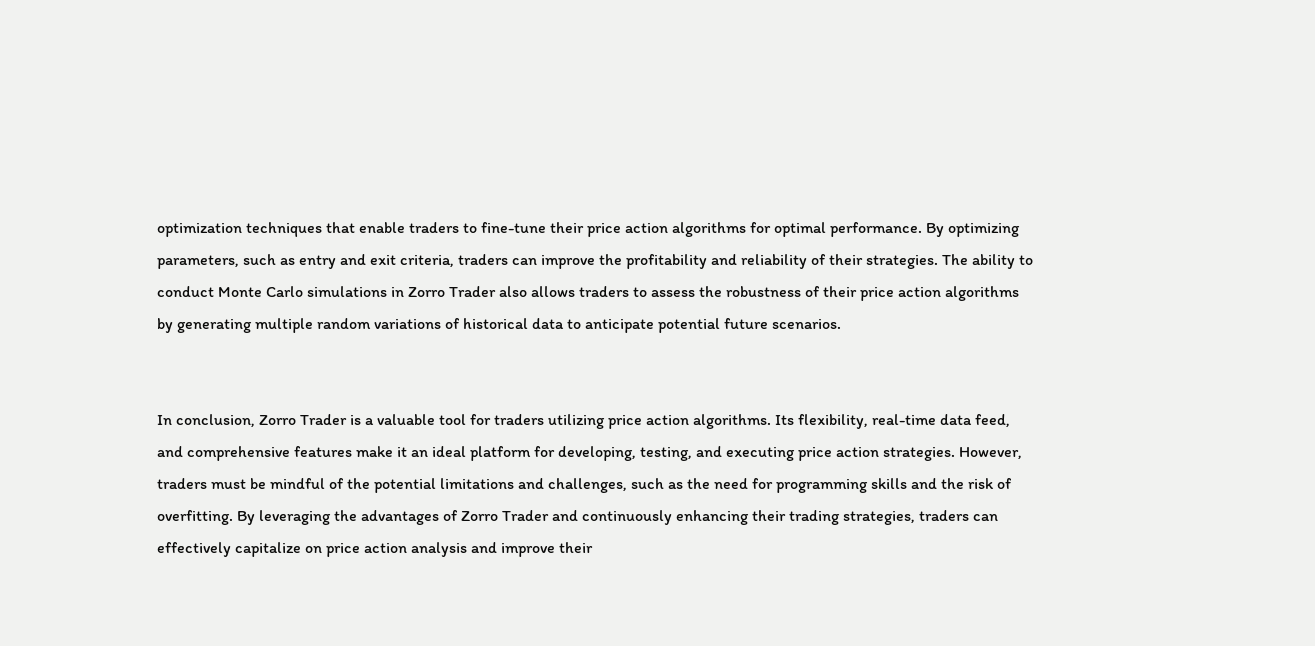optimization techniques that enable traders to fine-tune their price action algorithms for optimal performance. By optimizing parameters, such as entry and exit criteria, traders can improve the profitability and reliability of their strategies. The ability to conduct Monte Carlo simulations in Zorro Trader also allows traders to assess the robustness of their price action algorithms by generating multiple random variations of historical data to anticipate potential future scenarios.


In conclusion, Zorro Trader is a valuable tool for traders utilizing price action algorithms. Its flexibility, real-time data feed, and comprehensive features make it an ideal platform for developing, testing, and executing price action strategies. However, traders must be mindful of the potential limitations and challenges, such as the need for programming skills and the risk of overfitting. By leveraging the advantages of Zorro Trader and continuously enhancing their trading strategies, traders can effectively capitalize on price action analysis and improve their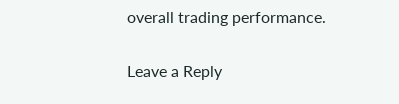overall trading performance.

Leave a Reply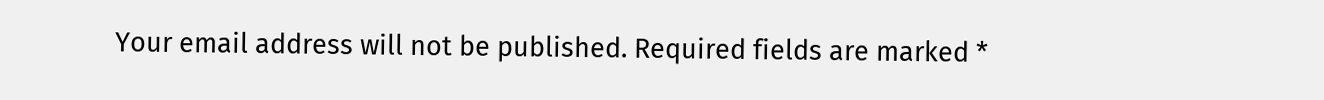Your email address will not be published. Required fields are marked *